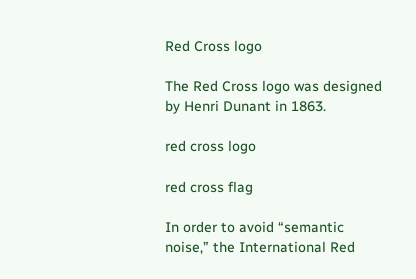Red Cross logo

The Red Cross logo was designed by Henri Dunant in 1863.

red cross logo

red cross flag

In order to avoid “semantic noise,” the International Red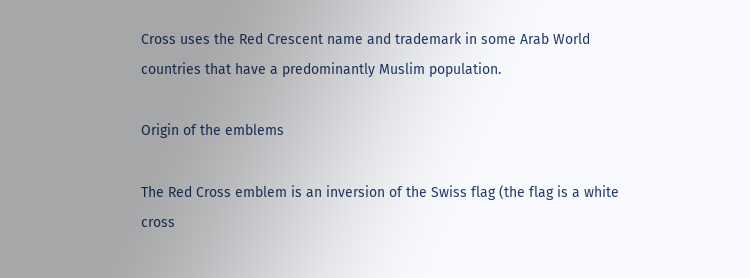Cross uses the Red Crescent name and trademark in some Arab World countries that have a predominantly Muslim population.

Origin of the emblems

The Red Cross emblem is an inversion of the Swiss flag (the flag is a white cross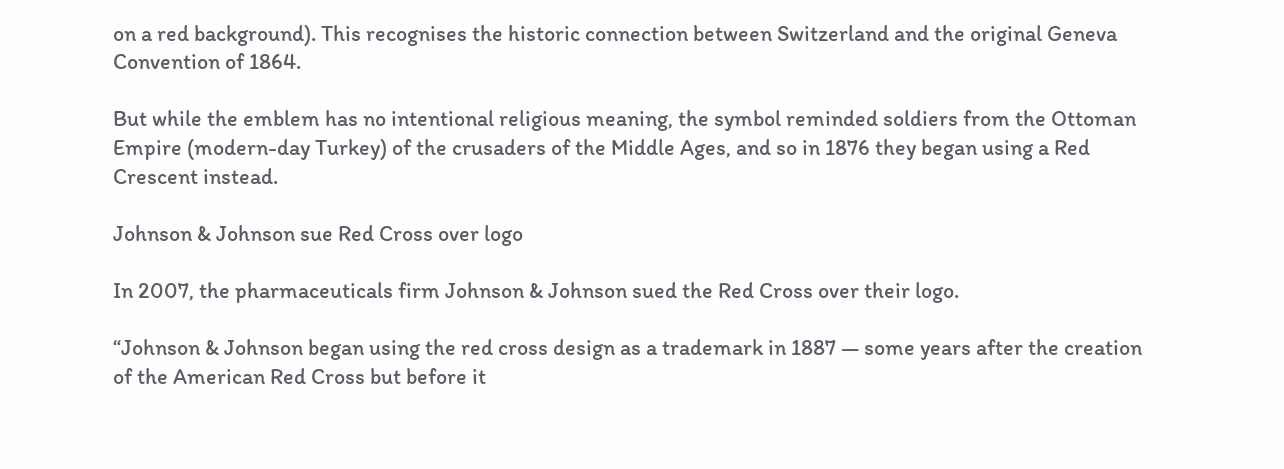on a red background). This recognises the historic connection between Switzerland and the original Geneva Convention of 1864.

But while the emblem has no intentional religious meaning, the symbol reminded soldiers from the Ottoman Empire (modern-day Turkey) of the crusaders of the Middle Ages, and so in 1876 they began using a Red Crescent instead.

Johnson & Johnson sue Red Cross over logo

In 2007, the pharmaceuticals firm Johnson & Johnson sued the Red Cross over their logo.

“Johnson & Johnson began using the red cross design as a trademark in 1887 — some years after the creation of the American Red Cross but before it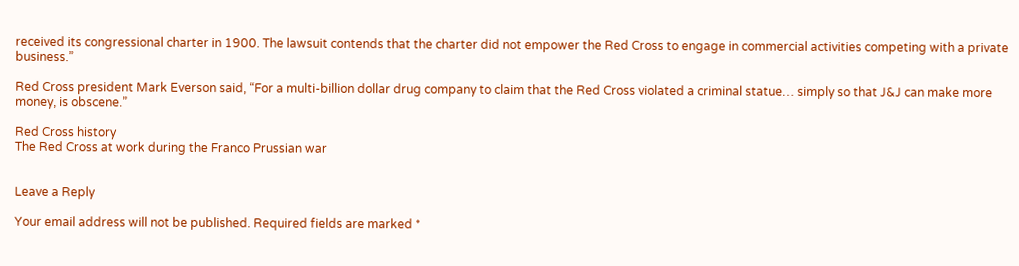received its congressional charter in 1900. The lawsuit contends that the charter did not empower the Red Cross to engage in commercial activities competing with a private business.”

Red Cross president Mark Everson said, “For a multi-billion dollar drug company to claim that the Red Cross violated a criminal statue… simply so that J&J can make more money, is obscene.”

Red Cross history
The Red Cross at work during the Franco Prussian war


Leave a Reply

Your email address will not be published. Required fields are marked *